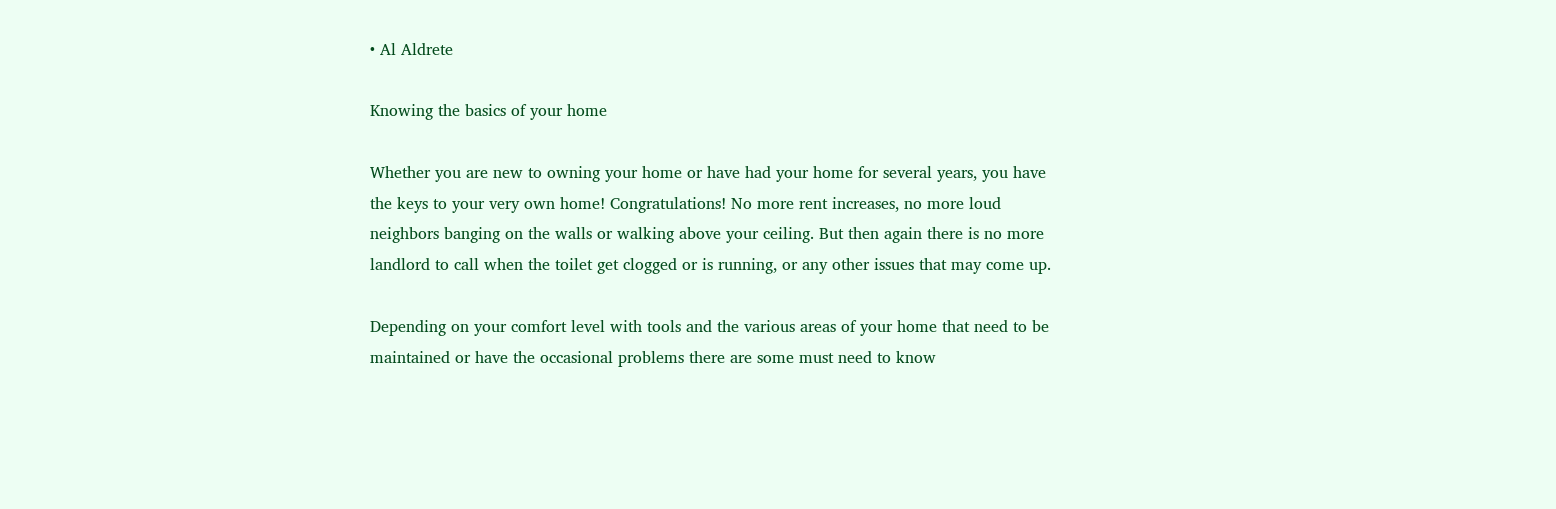• Al Aldrete

Knowing the basics of your home

Whether you are new to owning your home or have had your home for several years, you have the keys to your very own home! Congratulations! No more rent increases, no more loud neighbors banging on the walls or walking above your ceiling. But then again there is no more landlord to call when the toilet get clogged or is running, or any other issues that may come up.

Depending on your comfort level with tools and the various areas of your home that need to be maintained or have the occasional problems there are some must need to know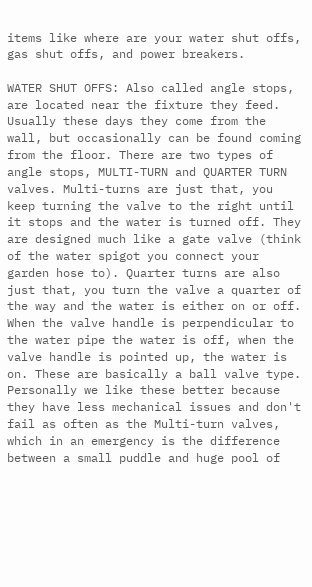items like where are your water shut offs, gas shut offs, and power breakers.

WATER SHUT OFFS: Also called angle stops, are located near the fixture they feed. Usually these days they come from the wall, but occasionally can be found coming from the floor. There are two types of angle stops, MULTI-TURN and QUARTER TURN valves. Multi-turns are just that, you keep turning the valve to the right until it stops and the water is turned off. They are designed much like a gate valve (think of the water spigot you connect your garden hose to). Quarter turns are also just that, you turn the valve a quarter of the way and the water is either on or off. When the valve handle is perpendicular to the water pipe the water is off, when the valve handle is pointed up, the water is on. These are basically a ball valve type. Personally we like these better because they have less mechanical issues and don't fail as often as the Multi-turn valves, which in an emergency is the difference between a small puddle and huge pool of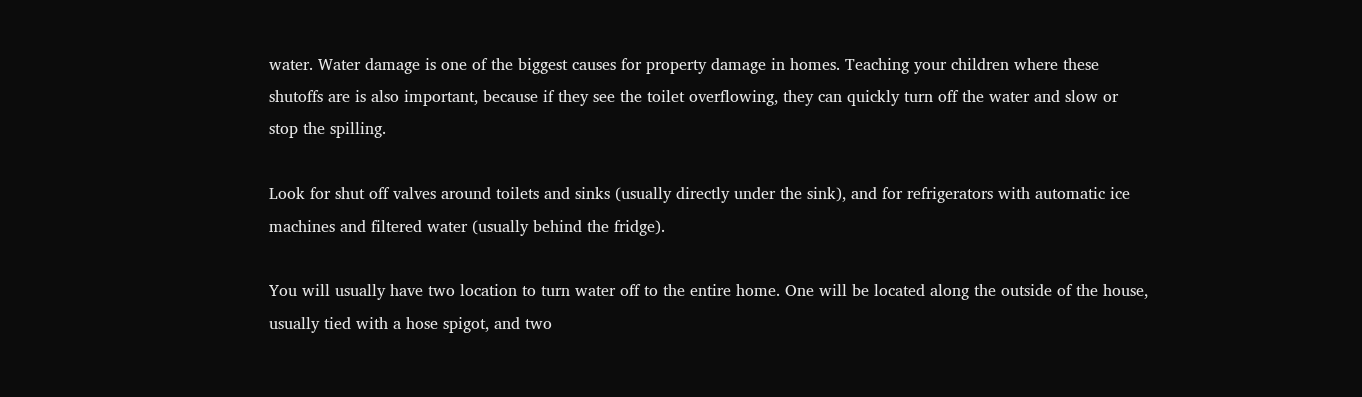water. Water damage is one of the biggest causes for property damage in homes. Teaching your children where these shutoffs are is also important, because if they see the toilet overflowing, they can quickly turn off the water and slow or stop the spilling.

Look for shut off valves around toilets and sinks (usually directly under the sink), and for refrigerators with automatic ice machines and filtered water (usually behind the fridge).

You will usually have two location to turn water off to the entire home. One will be located along the outside of the house, usually tied with a hose spigot, and two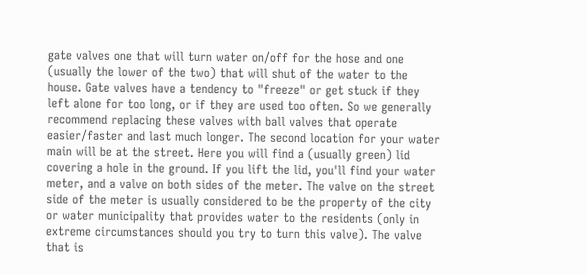gate valves one that will turn water on/off for the hose and one (usually the lower of the two) that will shut of the water to the house. Gate valves have a tendency to "freeze" or get stuck if they left alone for too long, or if they are used too often. So we generally recommend replacing these valves with ball valves that operate easier/faster and last much longer. The second location for your water main will be at the street. Here you will find a (usually green) lid covering a hole in the ground. If you lift the lid, you'll find your water meter, and a valve on both sides of the meter. The valve on the street side of the meter is usually considered to be the property of the city or water municipality that provides water to the residents (only in extreme circumstances should you try to turn this valve). The valve that is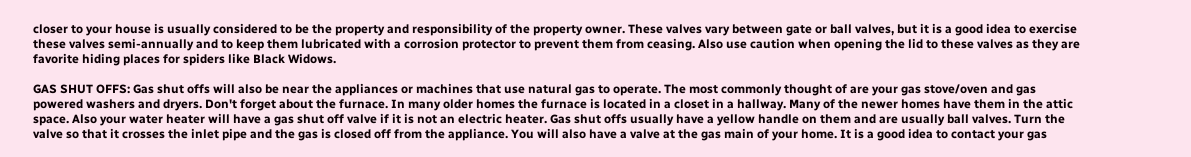closer to your house is usually considered to be the property and responsibility of the property owner. These valves vary between gate or ball valves, but it is a good idea to exercise these valves semi-annually and to keep them lubricated with a corrosion protector to prevent them from ceasing. Also use caution when opening the lid to these valves as they are favorite hiding places for spiders like Black Widows.

GAS SHUT OFFS: Gas shut offs will also be near the appliances or machines that use natural gas to operate. The most commonly thought of are your gas stove/oven and gas powered washers and dryers. Don't forget about the furnace. In many older homes the furnace is located in a closet in a hallway. Many of the newer homes have them in the attic space. Also your water heater will have a gas shut off valve if it is not an electric heater. Gas shut offs usually have a yellow handle on them and are usually ball valves. Turn the valve so that it crosses the inlet pipe and the gas is closed off from the appliance. You will also have a valve at the gas main of your home. It is a good idea to contact your gas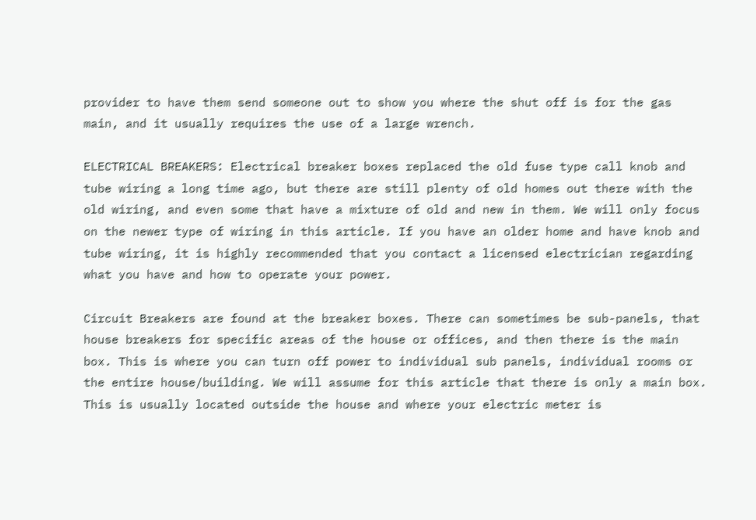provider to have them send someone out to show you where the shut off is for the gas main, and it usually requires the use of a large wrench.

ELECTRICAL BREAKERS: Electrical breaker boxes replaced the old fuse type call knob and tube wiring a long time ago, but there are still plenty of old homes out there with the old wiring, and even some that have a mixture of old and new in them. We will only focus on the newer type of wiring in this article. If you have an older home and have knob and tube wiring, it is highly recommended that you contact a licensed electrician regarding what you have and how to operate your power.

Circuit Breakers are found at the breaker boxes. There can sometimes be sub-panels, that house breakers for specific areas of the house or offices, and then there is the main box. This is where you can turn off power to individual sub panels, individual rooms or the entire house/building. We will assume for this article that there is only a main box. This is usually located outside the house and where your electric meter is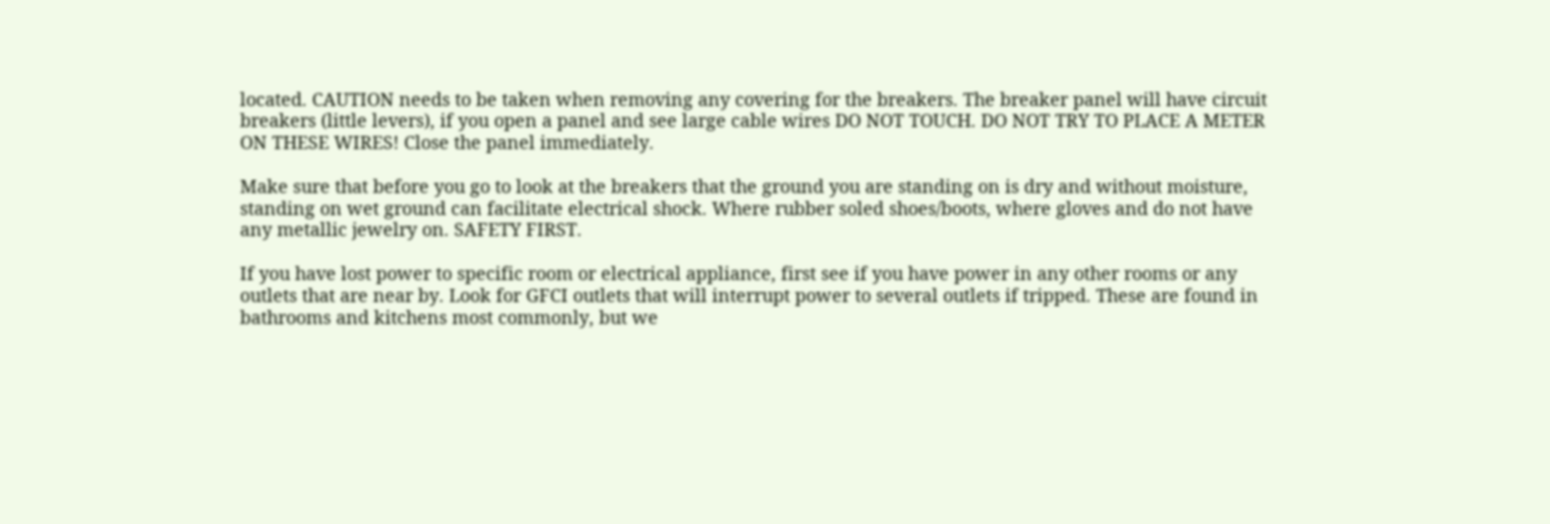located. CAUTION needs to be taken when removing any covering for the breakers. The breaker panel will have circuit breakers (little levers), if you open a panel and see large cable wires DO NOT TOUCH. DO NOT TRY TO PLACE A METER ON THESE WIRES! Close the panel immediately.

Make sure that before you go to look at the breakers that the ground you are standing on is dry and without moisture, standing on wet ground can facilitate electrical shock. Where rubber soled shoes/boots, where gloves and do not have any metallic jewelry on. SAFETY FIRST.

If you have lost power to specific room or electrical appliance, first see if you have power in any other rooms or any outlets that are near by. Look for GFCI outlets that will interrupt power to several outlets if tripped. These are found in bathrooms and kitchens most commonly, but we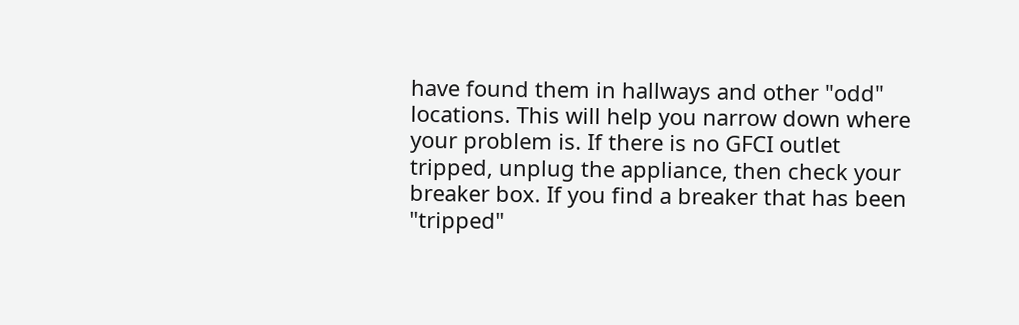have found them in hallways and other "odd" locations. This will help you narrow down where your problem is. If there is no GFCI outlet tripped, unplug the appliance, then check your breaker box. If you find a breaker that has been "tripped"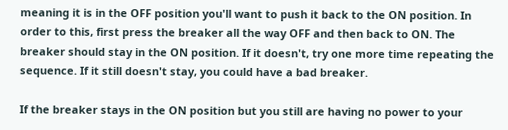meaning it is in the OFF position you'll want to push it back to the ON position. In order to this, first press the breaker all the way OFF and then back to ON. The breaker should stay in the ON position. If it doesn't, try one more time repeating the sequence. If it still doesn't stay, you could have a bad breaker.

If the breaker stays in the ON position but you still are having no power to your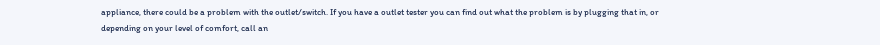appliance, there could be a problem with the outlet/switch. If you have a outlet tester you can find out what the problem is by plugging that in, or depending on your level of comfort, call an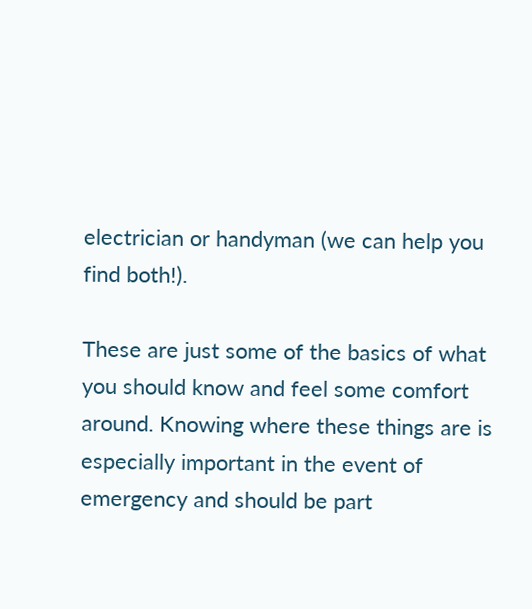electrician or handyman (we can help you find both!).

These are just some of the basics of what you should know and feel some comfort around. Knowing where these things are is especially important in the event of emergency and should be part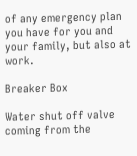of any emergency plan you have for you and your family, but also at work.

Breaker Box

Water shut off valve coming from the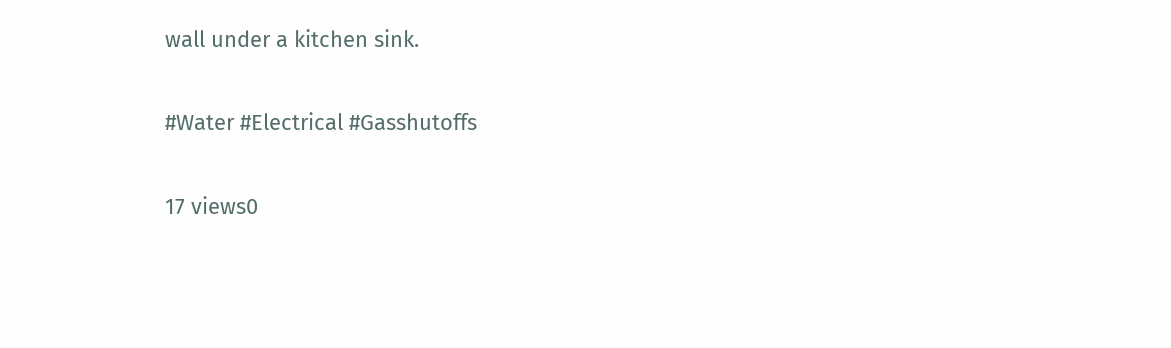wall under a kitchen sink.

#Water #Electrical #Gasshutoffs

17 views0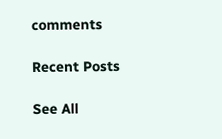comments

Recent Posts

See All